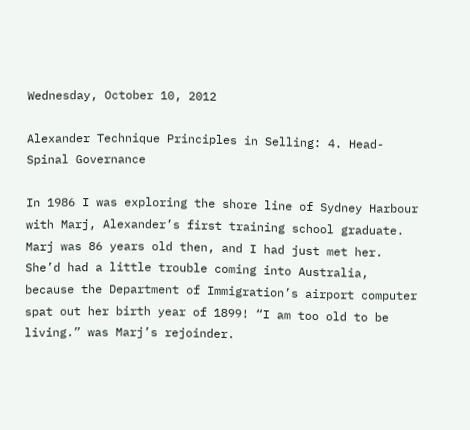Wednesday, October 10, 2012

Alexander Technique Principles in Selling: 4. Head-Spinal Governance

In 1986 I was exploring the shore line of Sydney Harbour with Marj, Alexander’s first training school graduate. Marj was 86 years old then, and I had just met her. She’d had a little trouble coming into Australia, because the Department of Immigration’s airport computer spat out her birth year of 1899! “I am too old to be living.” was Marj’s rejoinder.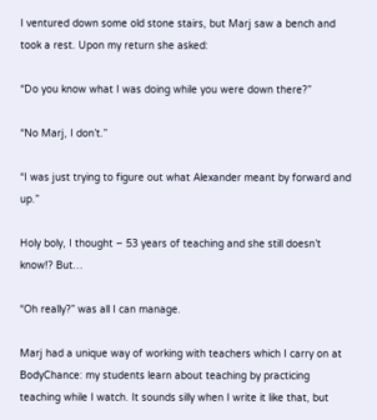I ventured down some old stone stairs, but Marj saw a bench and took a rest. Upon my return she asked:

“Do you know what I was doing while you were down there?”

“No Marj, I don’t.”

“I was just trying to figure out what Alexander meant by forward and up.”

Holy boly, I thought – 53 years of teaching and she still doesn’t know!? But…

“Oh really?” was all I can manage.

Marj had a unique way of working with teachers which I carry on at BodyChance: my students learn about teaching by practicing teaching while I watch. It sounds silly when I write it like that, but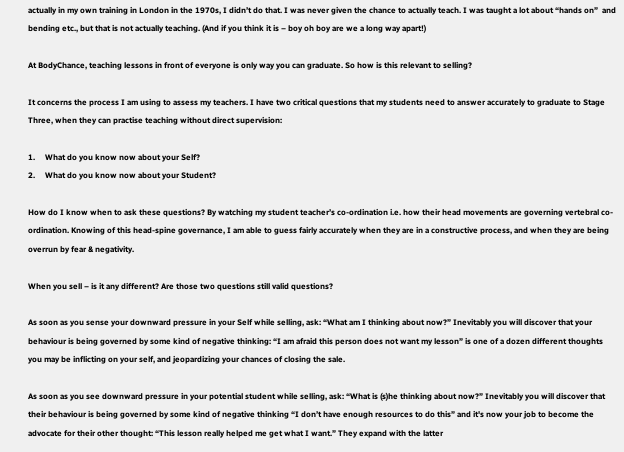actually in my own training in London in the 1970s, I didn’t do that. I was never given the chance to actually teach. I was taught a lot about “hands on”  and bending etc., but that is not actually teaching. (And if you think it is – boy oh boy are we a long way apart!)

At BodyChance, teaching lessons in front of everyone is only way you can graduate. So how is this relevant to selling?

It concerns the process I am using to assess my teachers. I have two critical questions that my students need to answer accurately to graduate to Stage Three, when they can practise teaching without direct supervision:

1.     What do you know now about your Self?
2.     What do you know now about your Student?

How do I know when to ask these questions? By watching my student teacher’s co-ordination i.e. how their head movements are governing vertebral co-ordination. Knowing of this head-spine governance, I am able to guess fairly accurately when they are in a constructive process, and when they are being overrun by fear & negativity.

When you sell – is it any different? Are those two questions still valid questions?

As soon as you sense your downward pressure in your Self while selling, ask: “What am I thinking about now?” Inevitably you will discover that your behaviour is being governed by some kind of negative thinking: “I am afraid this person does not want my lesson” is one of a dozen different thoughts you may be inflicting on your self, and jeopardizing your chances of closing the sale.

As soon as you see downward pressure in your potential student while selling, ask: “What is (s)he thinking about now?” Inevitably you will discover that their behaviour is being governed by some kind of negative thinking “I don’t have enough resources to do this” and it's now your job to become the advocate for their other thought: “This lesson really helped me get what I want.” They expand with the latter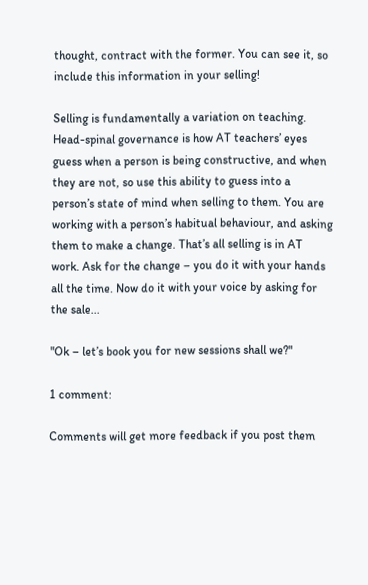thought, contract with the former. You can see it, so include this information in your selling!

Selling is fundamentally a variation on teaching. Head-spinal governance is how AT teachers’ eyes guess when a person is being constructive, and when they are not, so use this ability to guess into a person’s state of mind when selling to them. You are working with a person’s habitual behaviour, and asking them to make a change. That’s all selling is in AT work. Ask for the change – you do it with your hands all the time. Now do it with your voice by asking for the sale...

"Ok – let’s book you for new sessions shall we?"

1 comment:

Comments will get more feedback if you post them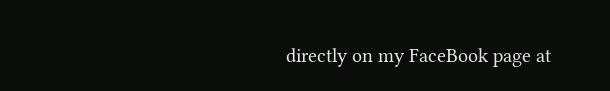directly on my FaceBook page at